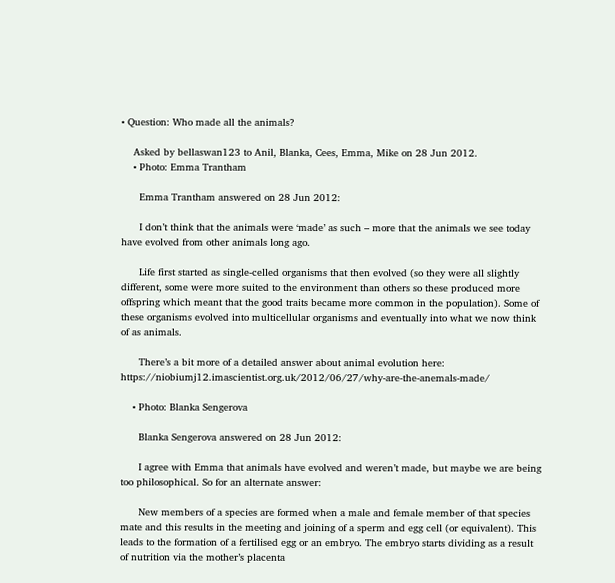• Question: Who made all the animals?

    Asked by bellaswan123 to Anil, Blanka, Cees, Emma, Mike on 28 Jun 2012.
    • Photo: Emma Trantham

      Emma Trantham answered on 28 Jun 2012:

      I don’t think that the animals were ‘made’ as such – more that the animals we see today have evolved from other animals long ago.

      Life first started as single-celled organisms that then evolved (so they were all slightly different, some were more suited to the environment than others so these produced more offspring which meant that the good traits became more common in the population). Some of these organisms evolved into multicellular organisms and eventually into what we now think of as animals.

      There’s a bit more of a detailed answer about animal evolution here: https://niobiumj12.imascientist.org.uk/2012/06/27/why-are-the-anemals-made/

    • Photo: Blanka Sengerova

      Blanka Sengerova answered on 28 Jun 2012:

      I agree with Emma that animals have evolved and weren’t made, but maybe we are being too philosophical. So for an alternate answer:

      New members of a species are formed when a male and female member of that species mate and this results in the meeting and joining of a sperm and egg cell (or equivalent). This leads to the formation of a fertilised egg or an embryo. The embryo starts dividing as a result of nutrition via the mother’s placenta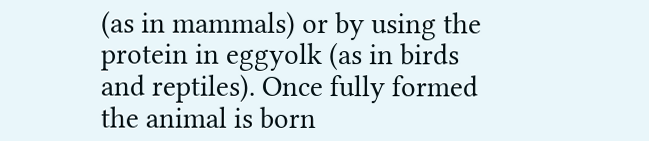(as in mammals) or by using the protein in eggyolk (as in birds and reptiles). Once fully formed the animal is born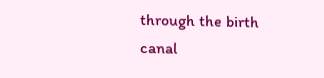through the birth canal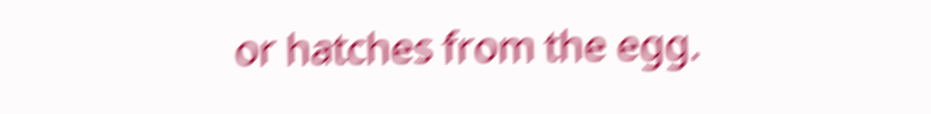or hatches from the egg.